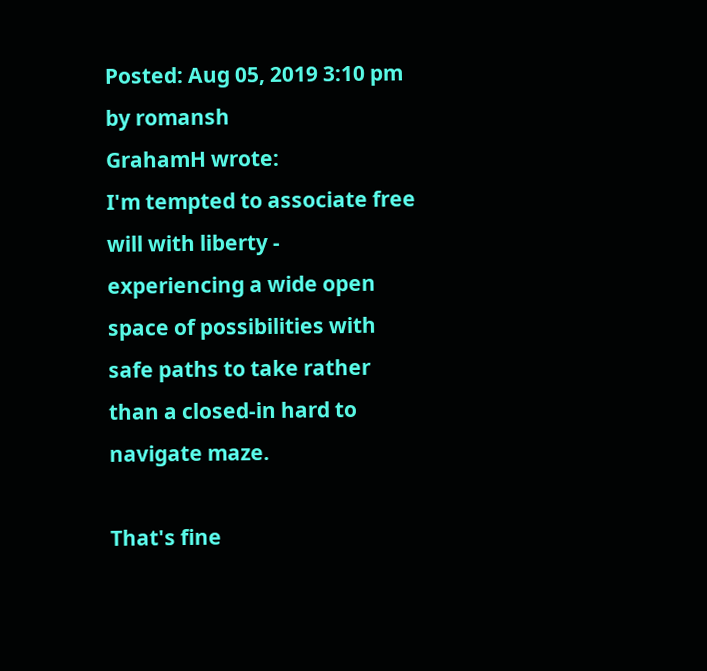Posted: Aug 05, 2019 3:10 pm
by romansh
GrahamH wrote:
I'm tempted to associate free will with liberty - experiencing a wide open space of possibilities with safe paths to take rather than a closed-in hard to navigate maze.

That's fine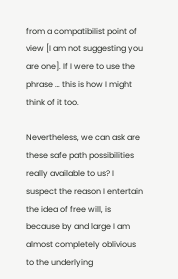from a compatibilist point of view [I am not suggesting you are one]. If I were to use the phrase … this is how I might think of it too.

Nevertheless, we can ask are these safe path possibilities really available to us? I suspect the reason I entertain the idea of free will, is because by and large I am almost completely oblivious to the underlying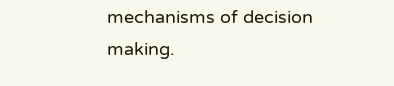mechanisms of decision making.